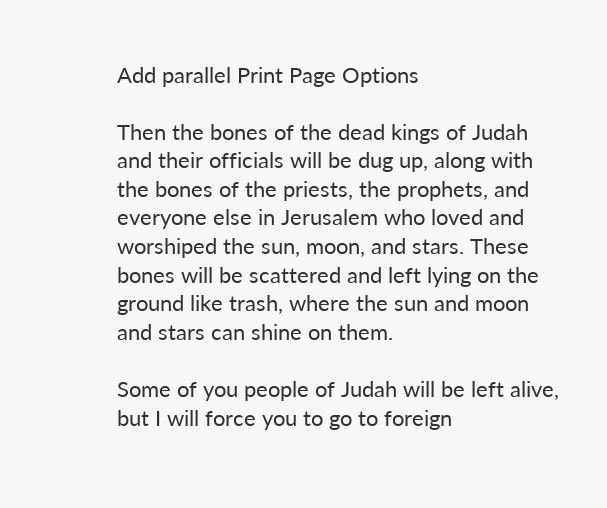Add parallel Print Page Options

Then the bones of the dead kings of Judah and their officials will be dug up, along with the bones of the priests, the prophets, and everyone else in Jerusalem who loved and worshiped the sun, moon, and stars. These bones will be scattered and left lying on the ground like trash, where the sun and moon and stars can shine on them.

Some of you people of Judah will be left alive, but I will force you to go to foreign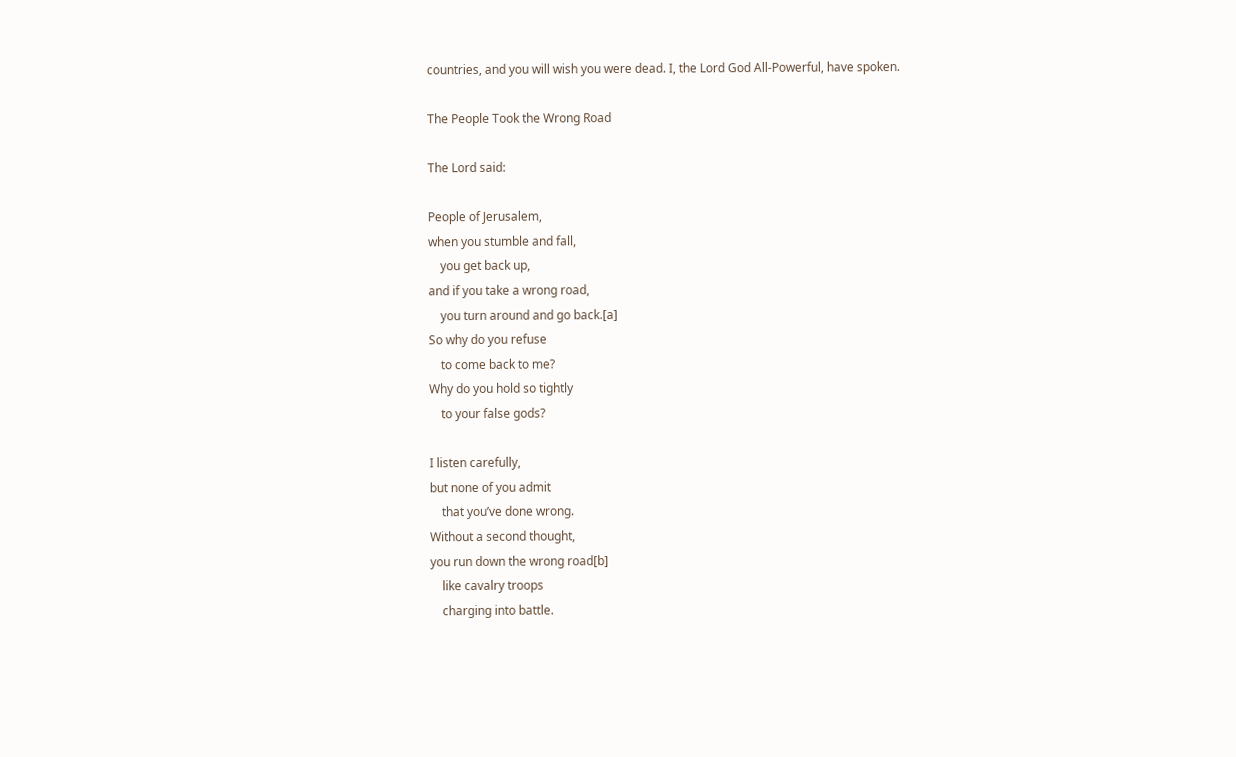countries, and you will wish you were dead. I, the Lord God All-Powerful, have spoken.

The People Took the Wrong Road

The Lord said:

People of Jerusalem,
when you stumble and fall,
    you get back up,
and if you take a wrong road,
    you turn around and go back.[a]
So why do you refuse
    to come back to me?
Why do you hold so tightly
    to your false gods?

I listen carefully,
but none of you admit
    that you’ve done wrong.
Without a second thought,
you run down the wrong road[b]
    like cavalry troops
    charging into battle.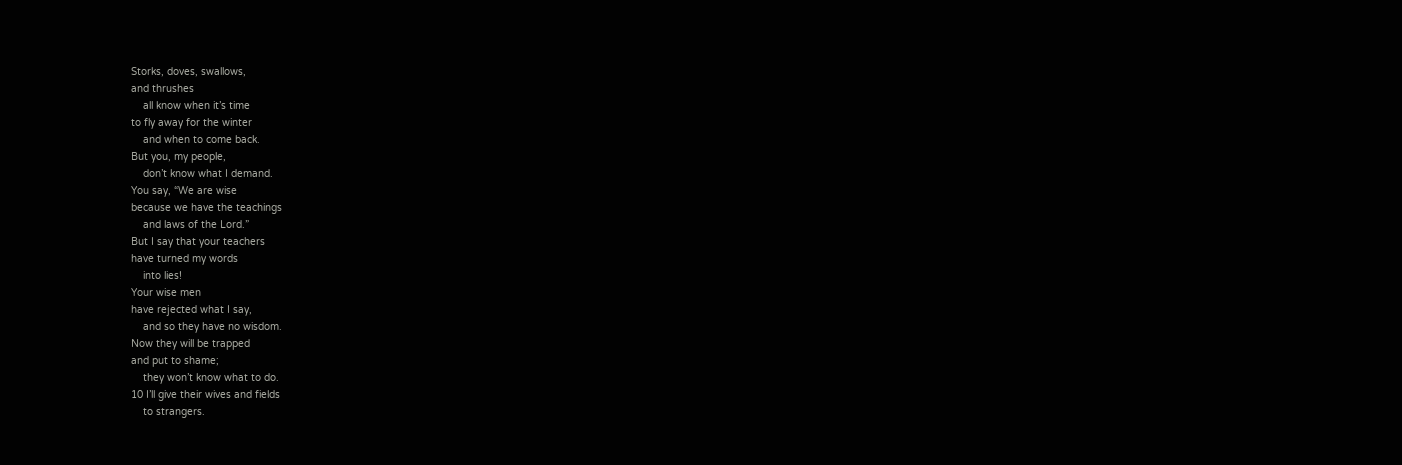Storks, doves, swallows,
and thrushes
    all know when it’s time
to fly away for the winter
    and when to come back.
But you, my people,
    don’t know what I demand.
You say, “We are wise
because we have the teachings
    and laws of the Lord.”
But I say that your teachers
have turned my words
    into lies!
Your wise men
have rejected what I say,
    and so they have no wisdom.
Now they will be trapped
and put to shame;
    they won’t know what to do.
10 I’ll give their wives and fields
    to strangers.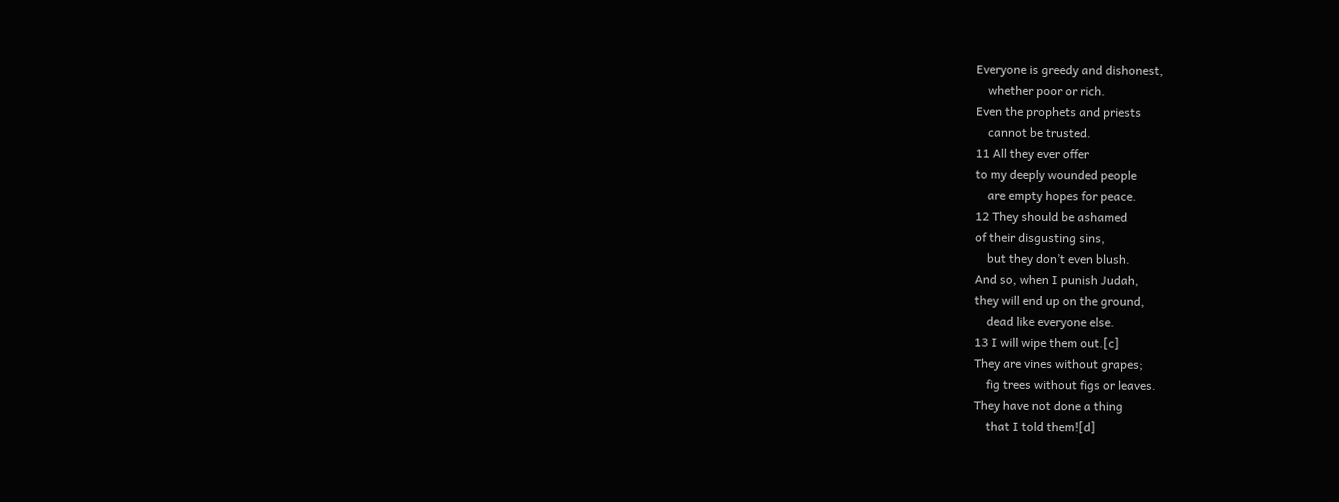Everyone is greedy and dishonest,
    whether poor or rich.
Even the prophets and priests
    cannot be trusted.
11 All they ever offer
to my deeply wounded people
    are empty hopes for peace.
12 They should be ashamed
of their disgusting sins,
    but they don’t even blush.
And so, when I punish Judah,
they will end up on the ground,
    dead like everyone else.
13 I will wipe them out.[c]
They are vines without grapes;
    fig trees without figs or leaves.
They have not done a thing
    that I told them![d]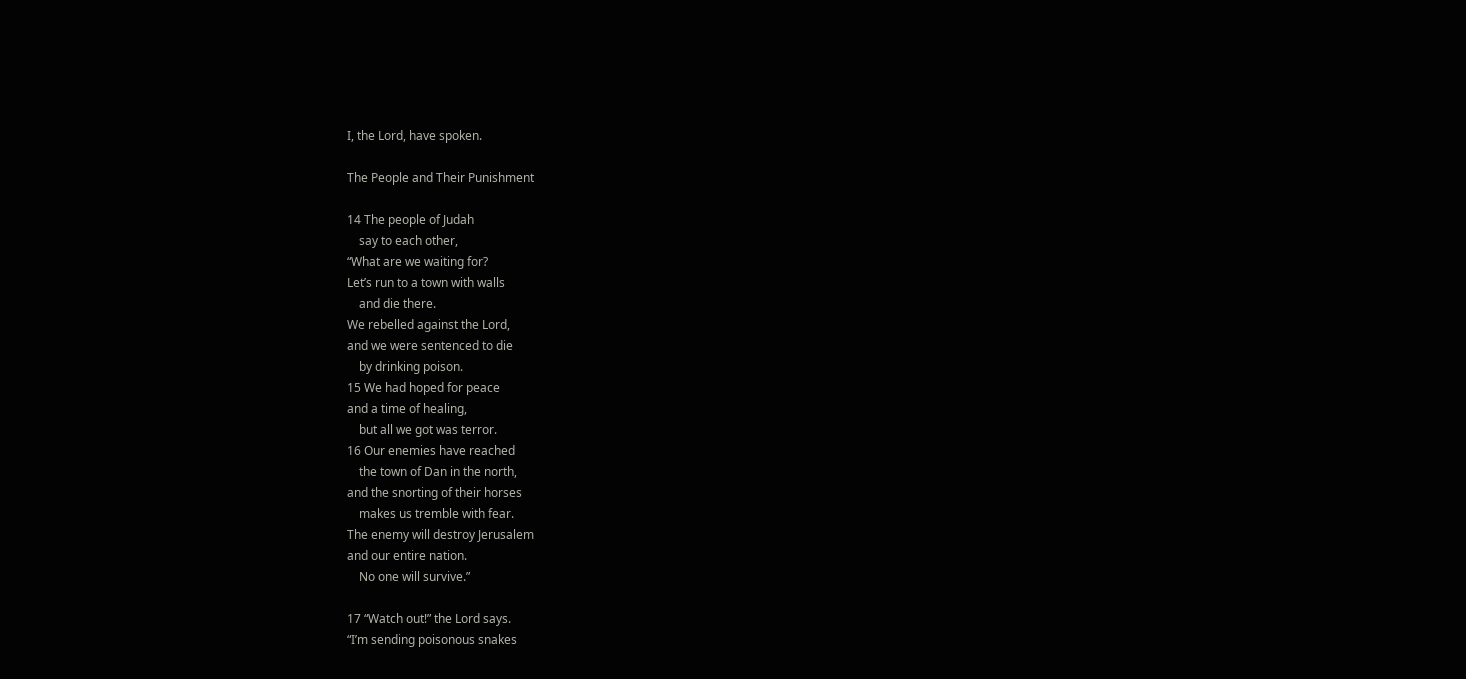I, the Lord, have spoken.

The People and Their Punishment

14 The people of Judah
    say to each other,
“What are we waiting for?
Let’s run to a town with walls
    and die there.
We rebelled against the Lord,
and we were sentenced to die
    by drinking poison.
15 We had hoped for peace
and a time of healing,
    but all we got was terror.
16 Our enemies have reached
    the town of Dan in the north,
and the snorting of their horses
    makes us tremble with fear.
The enemy will destroy Jerusalem
and our entire nation.
    No one will survive.”

17 “Watch out!” the Lord says.
“I’m sending poisonous snakes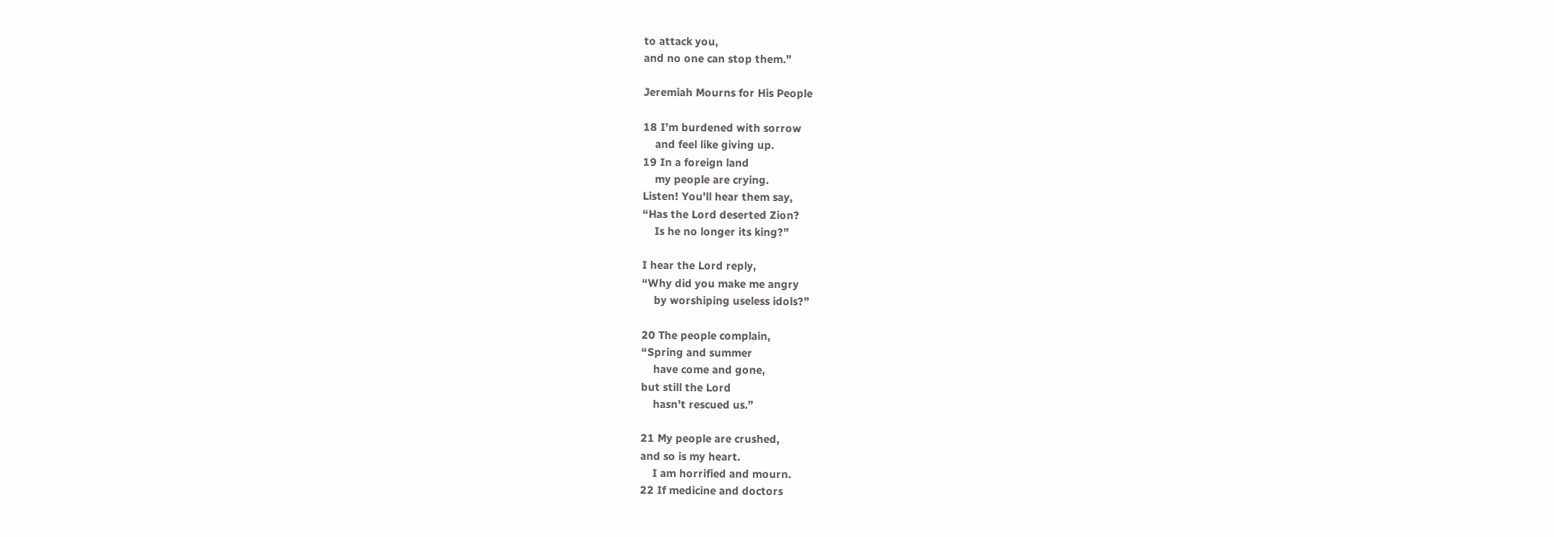to attack you,
and no one can stop them.”

Jeremiah Mourns for His People

18 I’m burdened with sorrow
    and feel like giving up.
19 In a foreign land
    my people are crying.
Listen! You’ll hear them say,
“Has the Lord deserted Zion?
    Is he no longer its king?”

I hear the Lord reply,
“Why did you make me angry
    by worshiping useless idols?”

20 The people complain,
“Spring and summer
    have come and gone,
but still the Lord
    hasn’t rescued us.”

21 My people are crushed,
and so is my heart.
    I am horrified and mourn.
22 If medicine and doctors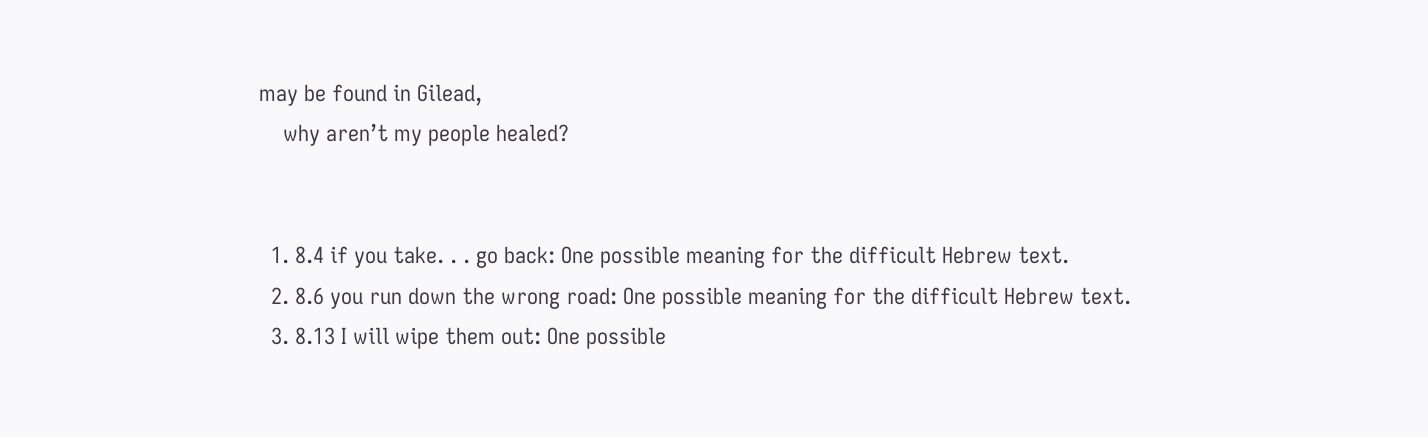may be found in Gilead,
    why aren’t my people healed?


  1. 8.4 if you take. . . go back: One possible meaning for the difficult Hebrew text.
  2. 8.6 you run down the wrong road: One possible meaning for the difficult Hebrew text.
  3. 8.13 I will wipe them out: One possible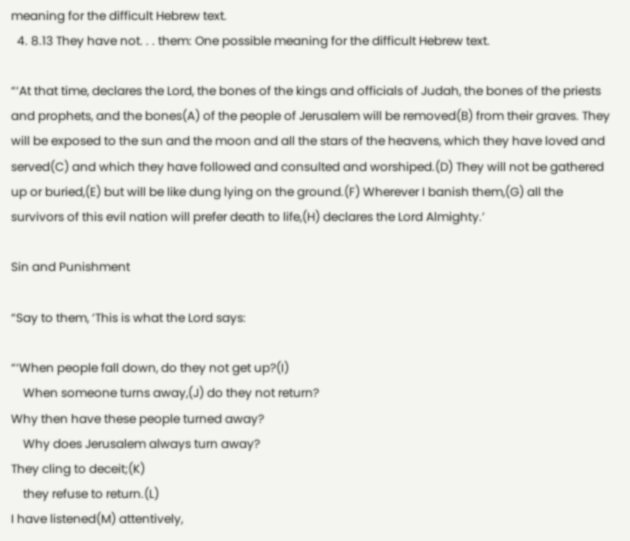meaning for the difficult Hebrew text.
  4. 8.13 They have not. . . them: One possible meaning for the difficult Hebrew text.

“‘At that time, declares the Lord, the bones of the kings and officials of Judah, the bones of the priests and prophets, and the bones(A) of the people of Jerusalem will be removed(B) from their graves. They will be exposed to the sun and the moon and all the stars of the heavens, which they have loved and served(C) and which they have followed and consulted and worshiped.(D) They will not be gathered up or buried,(E) but will be like dung lying on the ground.(F) Wherever I banish them,(G) all the survivors of this evil nation will prefer death to life,(H) declares the Lord Almighty.’

Sin and Punishment

“Say to them, ‘This is what the Lord says:

“‘When people fall down, do they not get up?(I)
    When someone turns away,(J) do they not return?
Why then have these people turned away?
    Why does Jerusalem always turn away?
They cling to deceit;(K)
    they refuse to return.(L)
I have listened(M) attentively,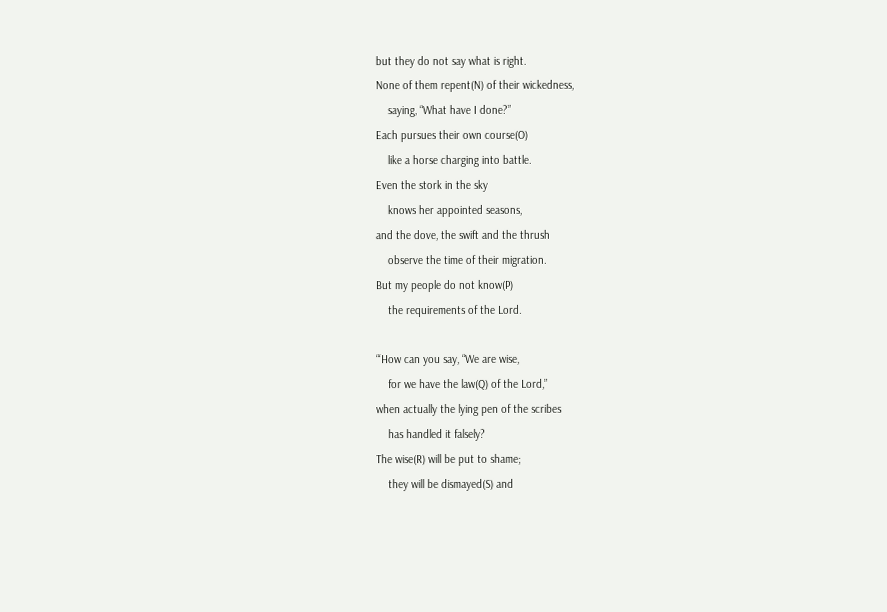but they do not say what is right.
None of them repent(N) of their wickedness,
    saying, “What have I done?”
Each pursues their own course(O)
    like a horse charging into battle.
Even the stork in the sky
    knows her appointed seasons,
and the dove, the swift and the thrush
    observe the time of their migration.
But my people do not know(P)
    the requirements of the Lord.

“‘How can you say, “We are wise,
    for we have the law(Q) of the Lord,”
when actually the lying pen of the scribes
    has handled it falsely?
The wise(R) will be put to shame;
    they will be dismayed(S) and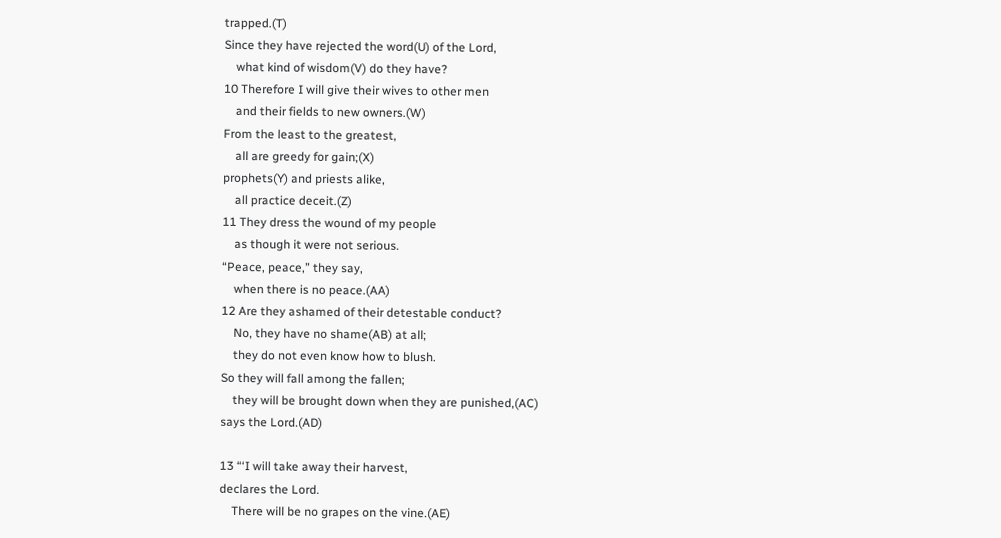trapped.(T)
Since they have rejected the word(U) of the Lord,
    what kind of wisdom(V) do they have?
10 Therefore I will give their wives to other men
    and their fields to new owners.(W)
From the least to the greatest,
    all are greedy for gain;(X)
prophets(Y) and priests alike,
    all practice deceit.(Z)
11 They dress the wound of my people
    as though it were not serious.
“Peace, peace,” they say,
    when there is no peace.(AA)
12 Are they ashamed of their detestable conduct?
    No, they have no shame(AB) at all;
    they do not even know how to blush.
So they will fall among the fallen;
    they will be brought down when they are punished,(AC)
says the Lord.(AD)

13 “‘I will take away their harvest,
declares the Lord.
    There will be no grapes on the vine.(AE)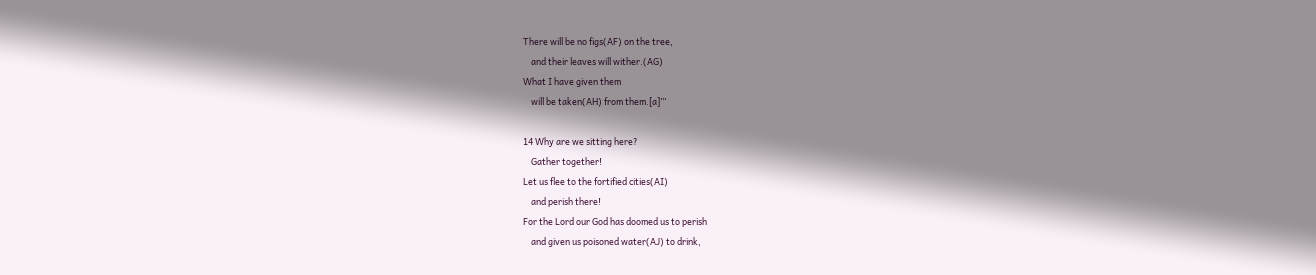There will be no figs(AF) on the tree,
    and their leaves will wither.(AG)
What I have given them
    will be taken(AH) from them.[a]’”

14 Why are we sitting here?
    Gather together!
Let us flee to the fortified cities(AI)
    and perish there!
For the Lord our God has doomed us to perish
    and given us poisoned water(AJ) to drink,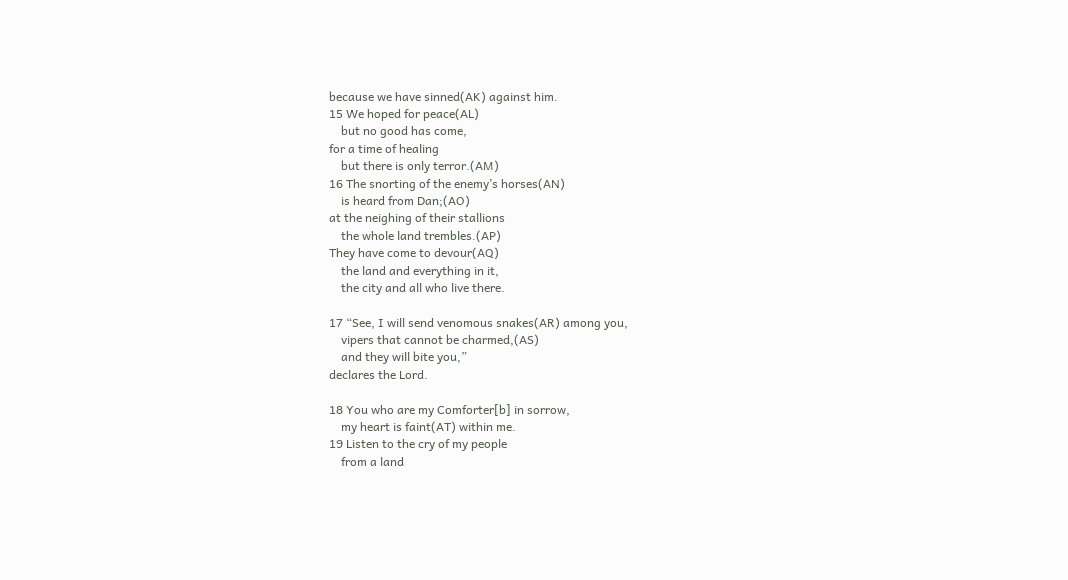because we have sinned(AK) against him.
15 We hoped for peace(AL)
    but no good has come,
for a time of healing
    but there is only terror.(AM)
16 The snorting of the enemy’s horses(AN)
    is heard from Dan;(AO)
at the neighing of their stallions
    the whole land trembles.(AP)
They have come to devour(AQ)
    the land and everything in it,
    the city and all who live there.

17 “See, I will send venomous snakes(AR) among you,
    vipers that cannot be charmed,(AS)
    and they will bite you,”
declares the Lord.

18 You who are my Comforter[b] in sorrow,
    my heart is faint(AT) within me.
19 Listen to the cry of my people
    from a land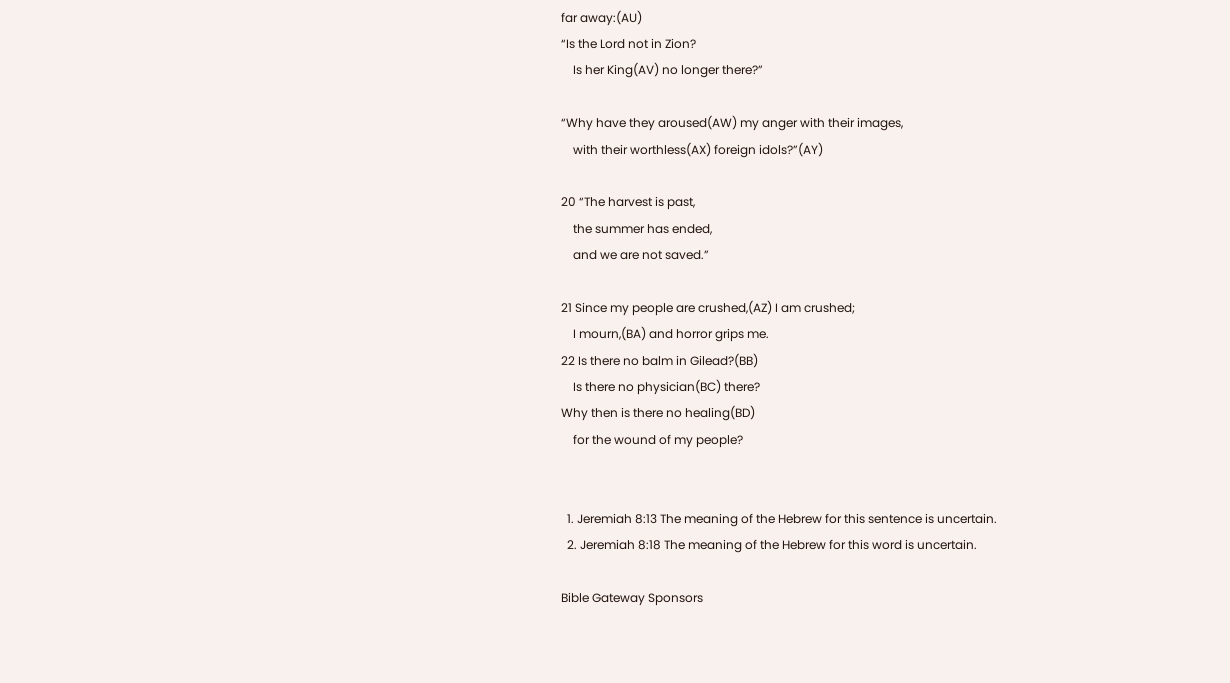far away:(AU)
“Is the Lord not in Zion?
    Is her King(AV) no longer there?”

“Why have they aroused(AW) my anger with their images,
    with their worthless(AX) foreign idols?”(AY)

20 “The harvest is past,
    the summer has ended,
    and we are not saved.”

21 Since my people are crushed,(AZ) I am crushed;
    I mourn,(BA) and horror grips me.
22 Is there no balm in Gilead?(BB)
    Is there no physician(BC) there?
Why then is there no healing(BD)
    for the wound of my people?


  1. Jeremiah 8:13 The meaning of the Hebrew for this sentence is uncertain.
  2. Jeremiah 8:18 The meaning of the Hebrew for this word is uncertain.

Bible Gateway Sponsors